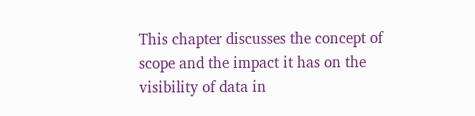This chapter discusses the concept of scope and the impact it has on the visibility of data in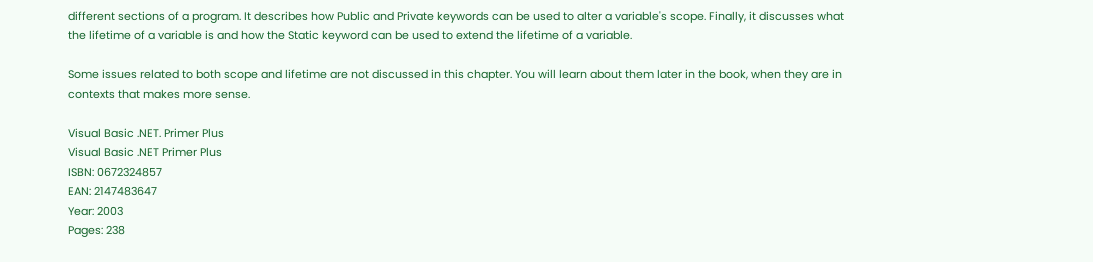different sections of a program. It describes how Public and Private keywords can be used to alter a variable's scope. Finally, it discusses what the lifetime of a variable is and how the Static keyword can be used to extend the lifetime of a variable.

Some issues related to both scope and lifetime are not discussed in this chapter. You will learn about them later in the book, when they are in contexts that makes more sense.

Visual Basic .NET. Primer Plus
Visual Basic .NET Primer Plus
ISBN: 0672324857
EAN: 2147483647
Year: 2003
Pages: 238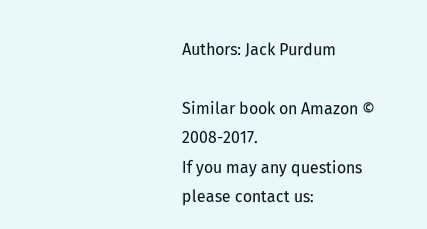Authors: Jack Purdum

Similar book on Amazon © 2008-2017.
If you may any questions please contact us: